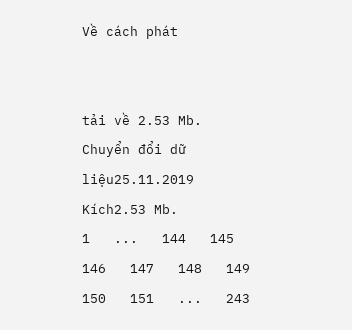Về cách phát


tải về 2.53 Mb.
Chuyển đổi dữ liệu25.11.2019
Kích2.53 Mb.
1   ...   144   145   146   147   148   149   150   151   ...   243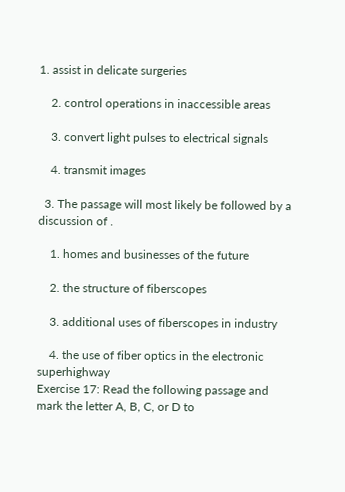1. assist in delicate surgeries

    2. control operations in inaccessible areas

    3. convert light pulses to electrical signals

    4. transmit images

  3. The passage will most likely be followed by a discussion of .

    1. homes and businesses of the future

    2. the structure of fiberscopes

    3. additional uses of fiberscopes in industry

    4. the use of fiber optics in the electronic superhighway
Exercise 17: Read the following passage and mark the letter A, B, C, or D to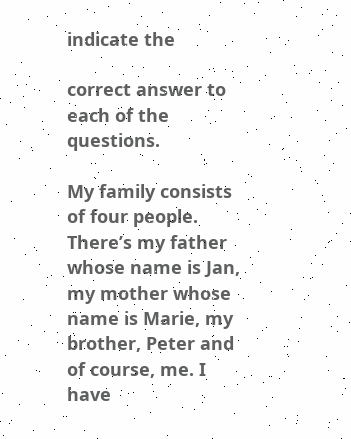indicate the

correct answer to each of the questions.

My family consists of four people. There’s my father whose name is Jan, my mother whose name is Marie, my brother, Peter and of course, me. I have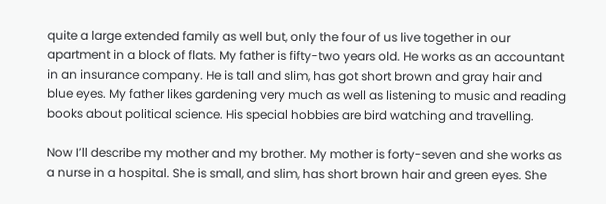quite a large extended family as well but, only the four of us live together in our apartment in a block of flats. My father is fifty-two years old. He works as an accountant in an insurance company. He is tall and slim, has got short brown and gray hair and blue eyes. My father likes gardening very much as well as listening to music and reading books about political science. His special hobbies are bird watching and travelling.

Now I’ll describe my mother and my brother. My mother is forty-seven and she works as a nurse in a hospital. She is small, and slim, has short brown hair and green eyes. She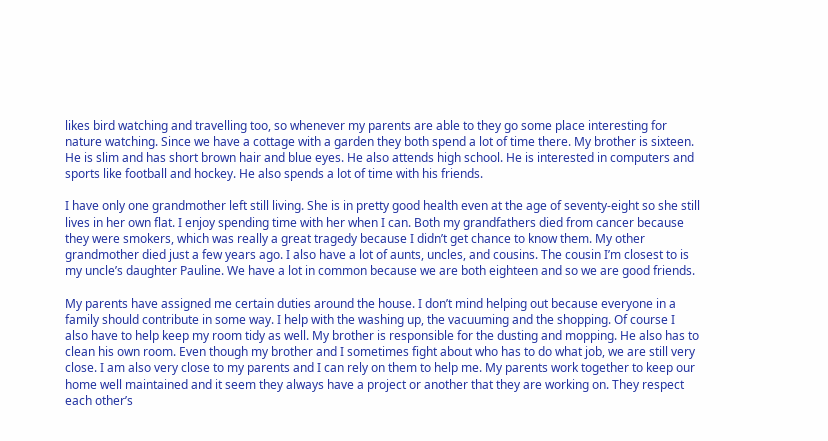likes bird watching and travelling too, so whenever my parents are able to they go some place interesting for nature watching. Since we have a cottage with a garden they both spend a lot of time there. My brother is sixteen. He is slim and has short brown hair and blue eyes. He also attends high school. He is interested in computers and sports like football and hockey. He also spends a lot of time with his friends.

I have only one grandmother left still living. She is in pretty good health even at the age of seventy-eight so she still lives in her own flat. I enjoy spending time with her when I can. Both my grandfathers died from cancer because they were smokers, which was really a great tragedy because I didn’t get chance to know them. My other grandmother died just a few years ago. I also have a lot of aunts, uncles, and cousins. The cousin I’m closest to is my uncle’s daughter Pauline. We have a lot in common because we are both eighteen and so we are good friends.

My parents have assigned me certain duties around the house. I don’t mind helping out because everyone in a family should contribute in some way. I help with the washing up, the vacuuming and the shopping. Of course I also have to help keep my room tidy as well. My brother is responsible for the dusting and mopping. He also has to clean his own room. Even though my brother and I sometimes fight about who has to do what job, we are still very close. I am also very close to my parents and I can rely on them to help me. My parents work together to keep our home well maintained and it seem they always have a project or another that they are working on. They respect each other’s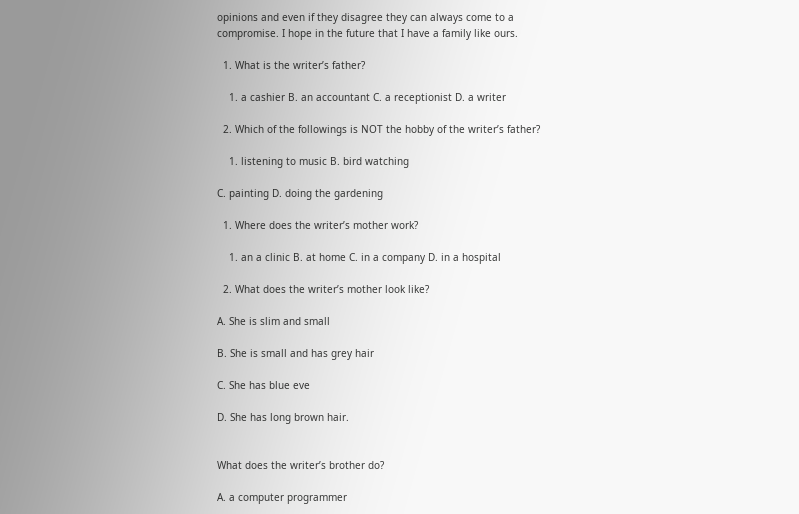opinions and even if they disagree they can always come to a compromise. I hope in the future that I have a family like ours.

  1. What is the writer’s father?

    1. a cashier B. an accountant C. a receptionist D. a writer

  2. Which of the followings is NOT the hobby of the writer’s father?

    1. listening to music B. bird watching

C. painting D. doing the gardening

  1. Where does the writer’s mother work?

    1. an a clinic B. at home C. in a company D. in a hospital

  2. What does the writer’s mother look like?

A. She is slim and small

B. She is small and has grey hair

C. She has blue eve

D. She has long brown hair.


What does the writer’s brother do?

A. a computer programmer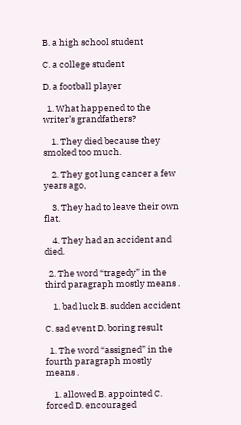B. a high school student

C. a college student

D. a football player

  1. What happened to the writer’s grandfathers?

    1. They died because they smoked too much.

    2. They got lung cancer a few years ago,

    3. They had to leave their own flat.

    4. They had an accident and died.

  2. The word “tragedy” in the third paragraph mostly means .

    1. bad luck B. sudden accident

C. sad event D. boring result

  1. The word “assigned” in the fourth paragraph mostly means .

    1. allowed B. appointed C. forced D. encouraged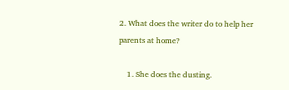2. What does the writer do to help her parents at home?

    1. She does the dusting.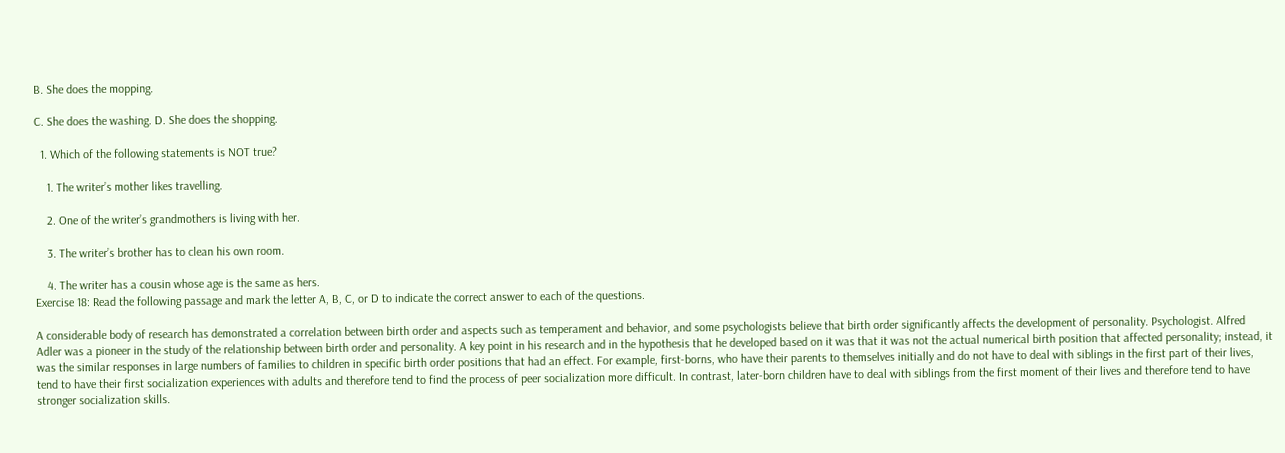B. She does the mopping.

C. She does the washing. D. She does the shopping.

  1. Which of the following statements is NOT true?

    1. The writer’s mother likes travelling.

    2. One of the writer’s grandmothers is living with her.

    3. The writer’s brother has to clean his own room.

    4. The writer has a cousin whose age is the same as hers.
Exercise 18: Read the following passage and mark the letter A, B, C, or D to indicate the correct answer to each of the questions.

A considerable body of research has demonstrated a correlation between birth order and aspects such as temperament and behavior, and some psychologists believe that birth order significantly affects the development of personality. Psychologist. Alfred Adler was a pioneer in the study of the relationship between birth order and personality. A key point in his research and in the hypothesis that he developed based on it was that it was not the actual numerical birth position that affected personality; instead, it was the similar responses in large numbers of families to children in specific birth order positions that had an effect. For example, first-borns, who have their parents to themselves initially and do not have to deal with siblings in the first part of their lives, tend to have their first socialization experiences with adults and therefore tend to find the process of peer socialization more difficult. In contrast, later-born children have to deal with siblings from the first moment of their lives and therefore tend to have stronger socialization skills.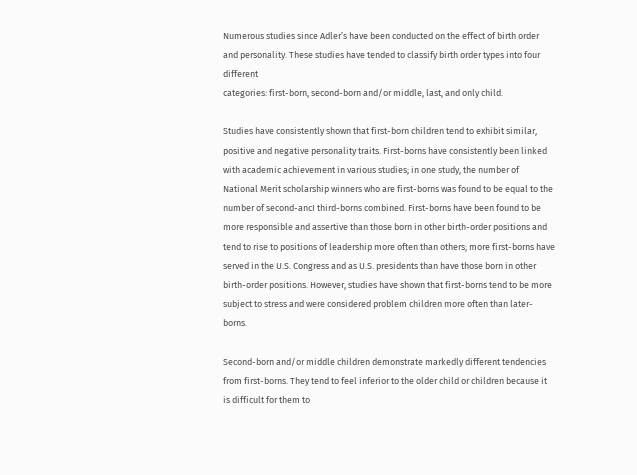Numerous studies since Adler’s have been conducted on the effect of birth order and personality. These studies have tended to classify birth order types into four different
categories: first-born, second-born and/or middle, last, and only child.

Studies have consistently shown that first-born children tend to exhibit similar, positive and negative personality traits. First-borns have consistently been linked with academic achievement in various studies; in one study, the number of National Merit scholarship winners who are first-borns was found to be equal to the number of second-ancI third-borns combined. First-borns have been found to be more responsible and assertive than those born in other birth-order positions and tend to rise to positions of leadership more often than others; more first-borns have served in the U.S. Congress and as U.S. presidents than have those born in other birth-order positions. However, studies have shown that first-borns tend to be more subject to stress and were considered problem children more often than later-borns.

Second-born and/or middle children demonstrate markedly different tendencies from first-borns. They tend to feel inferior to the older child or children because it is difficult for them to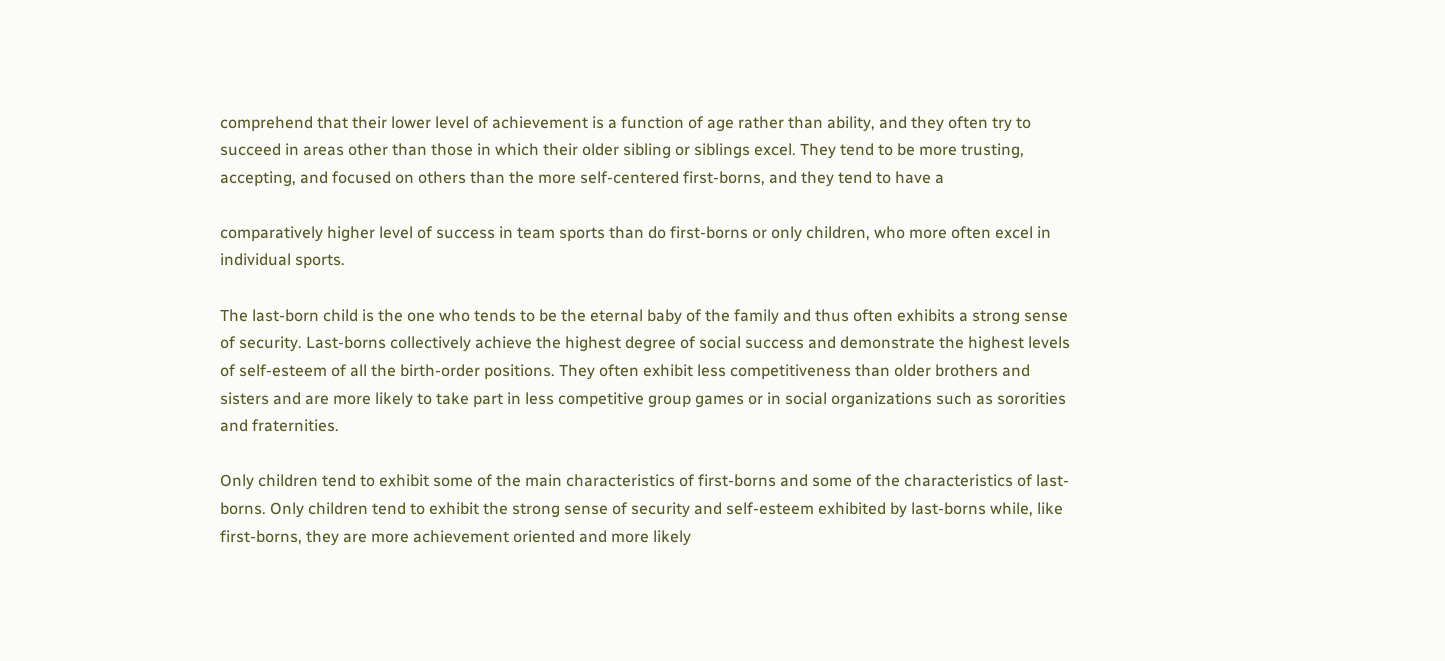comprehend that their lower level of achievement is a function of age rather than ability, and they often try to succeed in areas other than those in which their older sibling or siblings excel. They tend to be more trusting, accepting, and focused on others than the more self-centered first-borns, and they tend to have a

comparatively higher level of success in team sports than do first-borns or only children, who more often excel in individual sports.

The last-born child is the one who tends to be the eternal baby of the family and thus often exhibits a strong sense of security. Last-borns collectively achieve the highest degree of social success and demonstrate the highest levels of self-esteem of all the birth-order positions. They often exhibit less competitiveness than older brothers and sisters and are more likely to take part in less competitive group games or in social organizations such as sororities and fraternities.

Only children tend to exhibit some of the main characteristics of first-borns and some of the characteristics of last-borns. Only children tend to exhibit the strong sense of security and self-esteem exhibited by last-borns while, like first-borns, they are more achievement oriented and more likely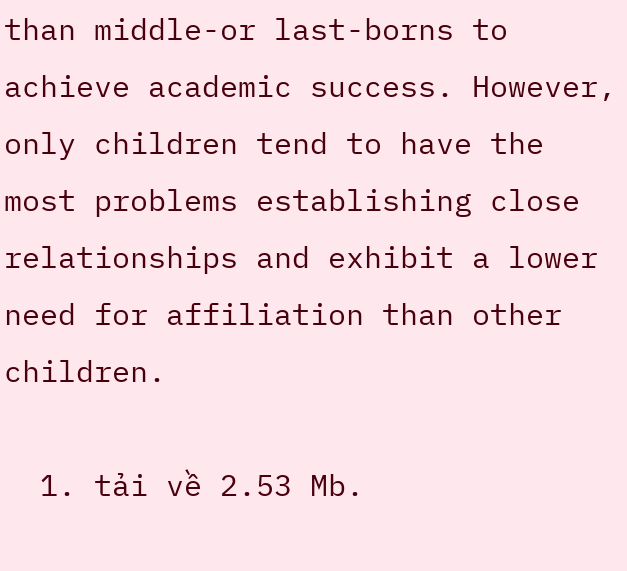than middle-or last-borns to achieve academic success. However, only children tend to have the most problems establishing close relationships and exhibit a lower need for affiliation than other children.

  1. tải về 2.53 Mb.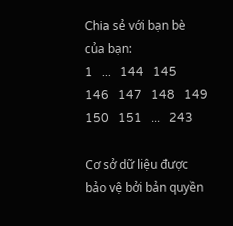Chia sẻ với bạn bè của bạn:
1   ...   144   145   146   147   148   149   150   151   ...   243

Cơ sở dữ liệu được bảo vệ bởi bản quyền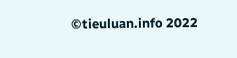©tieuluan.info 2022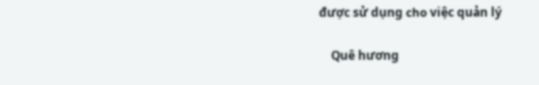được sử dụng cho việc quản lý

    Quê hương